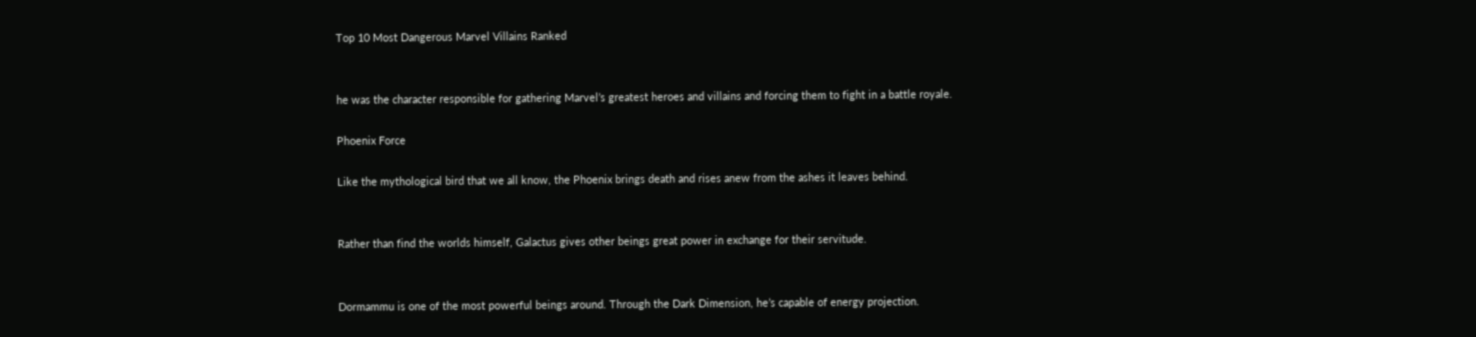Top 10 Most Dangerous Marvel Villains Ranked


he was the character responsible for gathering Marvel’s greatest heroes and villains and forcing them to fight in a battle royale.

Phoenix Force

Like the mythological bird that we all know, the Phoenix brings death and rises anew from the ashes it leaves behind.


Rather than find the worlds himself, Galactus gives other beings great power in exchange for their servitude.


Dormammu is one of the most powerful beings around. Through the Dark Dimension, he’s capable of energy projection.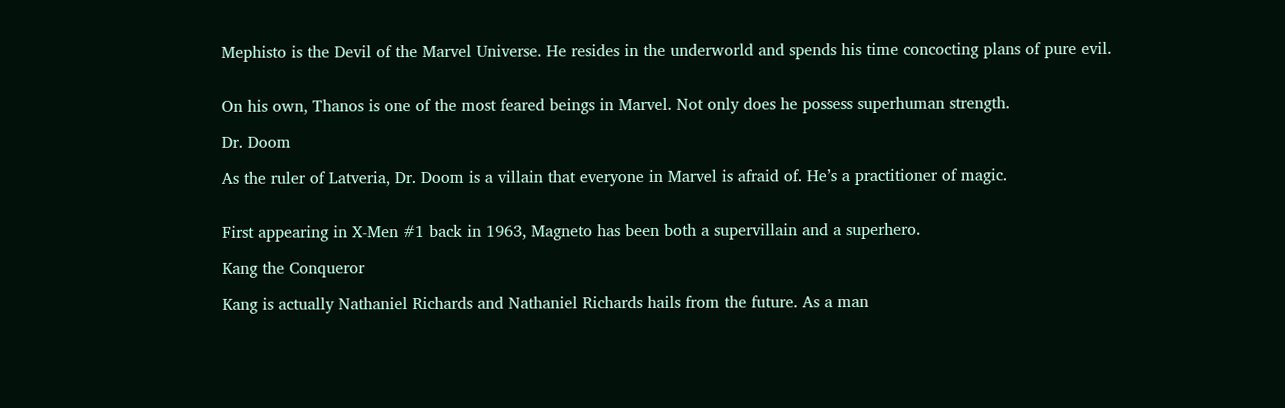Mephisto is the Devil of the Marvel Universe. He resides in the underworld and spends his time concocting plans of pure evil.


On his own, Thanos is one of the most feared beings in Marvel. Not only does he possess superhuman strength.

Dr. Doom

As the ruler of Latveria, Dr. Doom is a villain that everyone in Marvel is afraid of. He’s a practitioner of magic.


First appearing in X-Men #1 back in 1963, Magneto has been both a supervillain and a superhero.

Kang the Conqueror

Kang is actually Nathaniel Richards and Nathaniel Richards hails from the future. As a man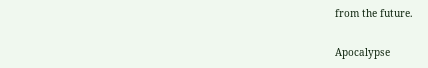from the future.


Apocalypse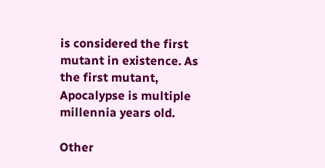is considered the first mutant in existence. As the first mutant, Apocalypse is multiple millennia years old.

Other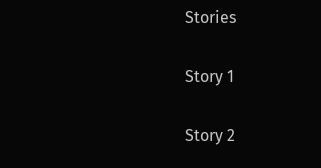Stories

Story 1

Story 2